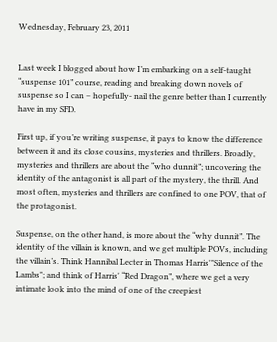Wednesday, February 23, 2011


Last week I blogged about how I’m embarking on a self-taught “suspense 101” course, reading and breaking down novels of suspense so I can – hopefully- nail the genre better than I currently have in my SFD.

First up, if you’re writing suspense, it pays to know the difference between it and its close cousins, mysteries and thrillers. Broadly, mysteries and thrillers are about the “who dunnit”; uncovering the identity of the antagonist is all part of the mystery, the thrill. And most often, mysteries and thrillers are confined to one POV, that of the protagonist.

Suspense, on the other hand, is more about the “why dunnit”. The identity of the villain is known, and we get multiple POVs, including the villain’s. Think Hannibal Lecter in Thomas Harris'"Silence of the Lambs"; and think of Harris' “Red Dragon”, where we get a very intimate look into the mind of one of the creepiest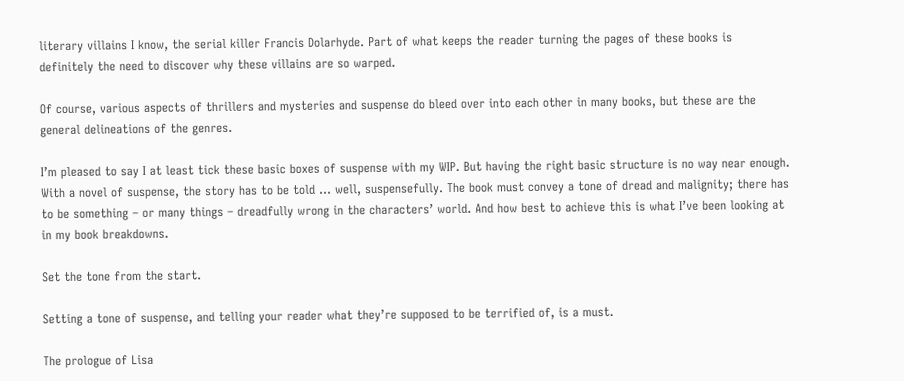literary villains I know, the serial killer Francis Dolarhyde. Part of what keeps the reader turning the pages of these books is definitely the need to discover why these villains are so warped.

Of course, various aspects of thrillers and mysteries and suspense do bleed over into each other in many books, but these are the general delineations of the genres.

I’m pleased to say I at least tick these basic boxes of suspense with my WIP. But having the right basic structure is no way near enough. With a novel of suspense, the story has to be told … well, suspensefully. The book must convey a tone of dread and malignity; there has to be something – or many things – dreadfully wrong in the characters’ world. And how best to achieve this is what I’ve been looking at in my book breakdowns.

Set the tone from the start.

Setting a tone of suspense, and telling your reader what they’re supposed to be terrified of, is a must.

The prologue of Lisa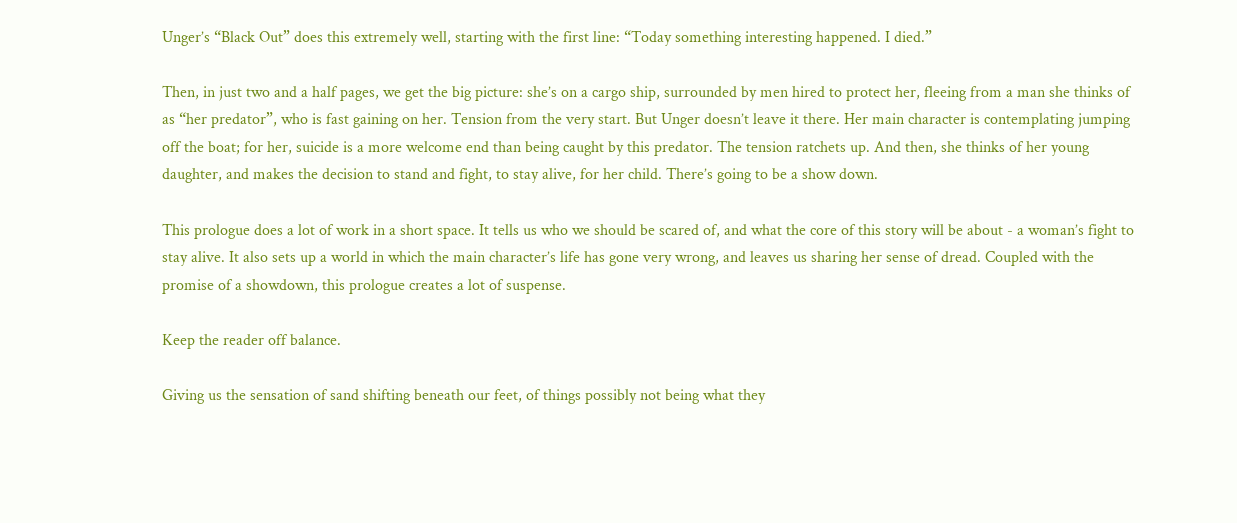Unger’s “Black Out” does this extremely well, starting with the first line: “Today something interesting happened. I died.”

Then, in just two and a half pages, we get the big picture: she’s on a cargo ship, surrounded by men hired to protect her, fleeing from a man she thinks of as “her predator”, who is fast gaining on her. Tension from the very start. But Unger doesn’t leave it there. Her main character is contemplating jumping off the boat; for her, suicide is a more welcome end than being caught by this predator. The tension ratchets up. And then, she thinks of her young daughter, and makes the decision to stand and fight, to stay alive, for her child. There’s going to be a show down.

This prologue does a lot of work in a short space. It tells us who we should be scared of, and what the core of this story will be about - a woman’s fight to stay alive. It also sets up a world in which the main character’s life has gone very wrong, and leaves us sharing her sense of dread. Coupled with the promise of a showdown, this prologue creates a lot of suspense.

Keep the reader off balance.

Giving us the sensation of sand shifting beneath our feet, of things possibly not being what they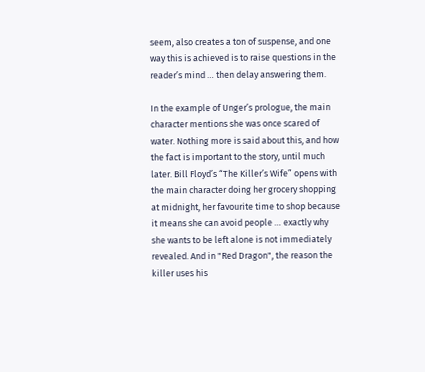seem, also creates a ton of suspense, and one way this is achieved is to raise questions in the reader’s mind … then delay answering them.

In the example of Unger’s prologue, the main character mentions she was once scared of water. Nothing more is said about this, and how the fact is important to the story, until much later. Bill Floyd’s “The Killer’s Wife” opens with the main character doing her grocery shopping at midnight, her favourite time to shop because it means she can avoid people … exactly why she wants to be left alone is not immediately revealed. And in "Red Dragon", the reason the killer uses his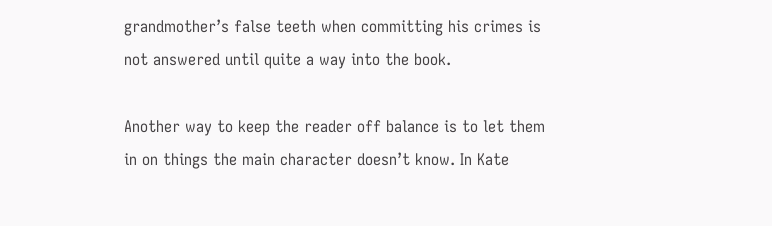grandmother’s false teeth when committing his crimes is not answered until quite a way into the book.

Another way to keep the reader off balance is to let them in on things the main character doesn’t know. In Kate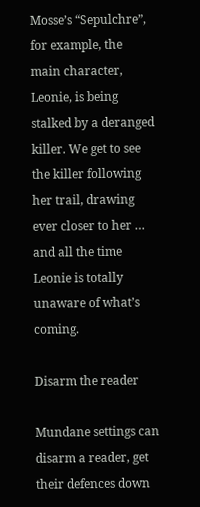Mosse’s “Sepulchre”, for example, the main character, Leonie, is being stalked by a deranged killer. We get to see the killer following her trail, drawing ever closer to her … and all the time Leonie is totally unaware of what’s coming.

Disarm the reader

Mundane settings can disarm a reader, get their defences down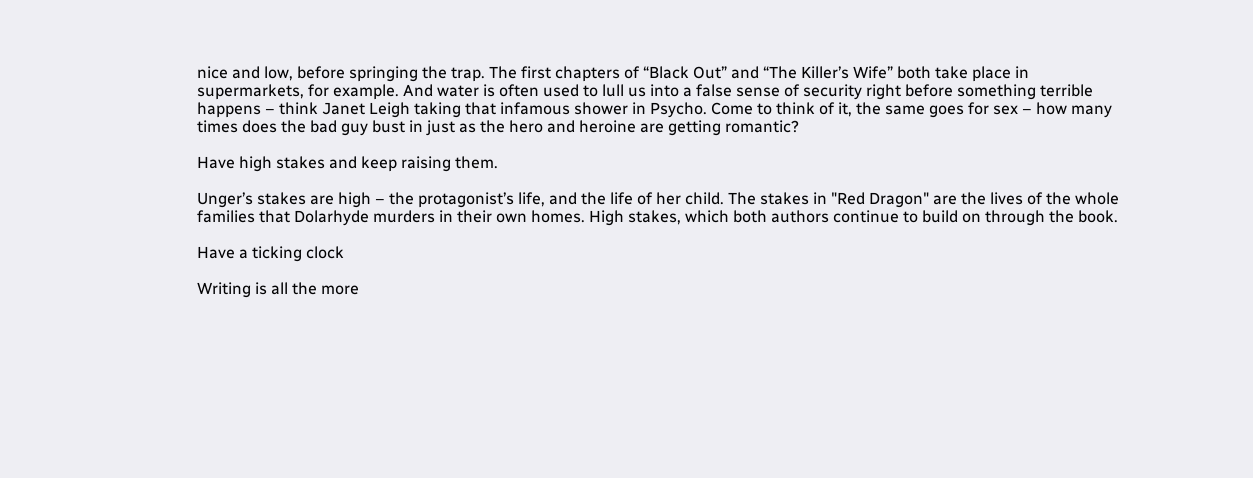nice and low, before springing the trap. The first chapters of “Black Out” and “The Killer’s Wife” both take place in supermarkets, for example. And water is often used to lull us into a false sense of security right before something terrible happens – think Janet Leigh taking that infamous shower in Psycho. Come to think of it, the same goes for sex – how many times does the bad guy bust in just as the hero and heroine are getting romantic?

Have high stakes and keep raising them.

Unger’s stakes are high – the protagonist’s life, and the life of her child. The stakes in "Red Dragon" are the lives of the whole families that Dolarhyde murders in their own homes. High stakes, which both authors continue to build on through the book.

Have a ticking clock

Writing is all the more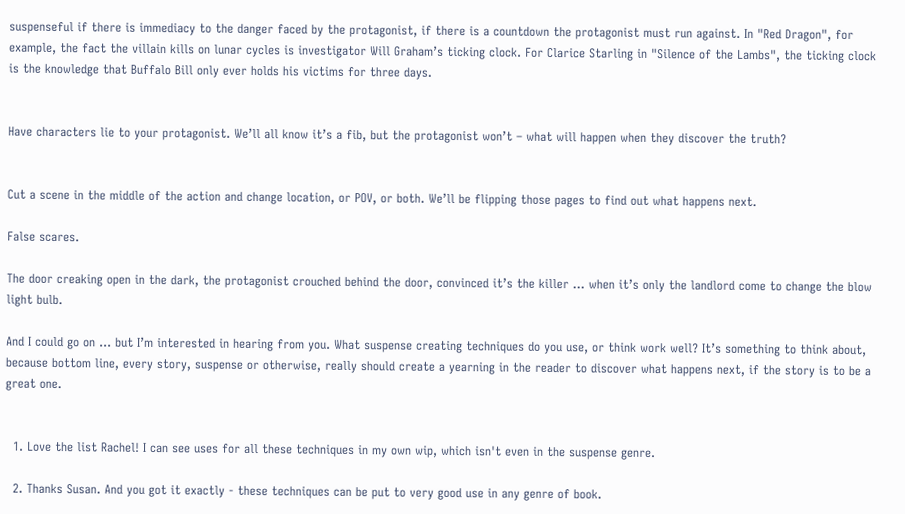suspenseful if there is immediacy to the danger faced by the protagonist, if there is a countdown the protagonist must run against. In "Red Dragon", for example, the fact the villain kills on lunar cycles is investigator Will Graham’s ticking clock. For Clarice Starling in "Silence of the Lambs", the ticking clock is the knowledge that Buffalo Bill only ever holds his victims for three days.


Have characters lie to your protagonist. We’ll all know it’s a fib, but the protagonist won’t – what will happen when they discover the truth?


Cut a scene in the middle of the action and change location, or POV, or both. We’ll be flipping those pages to find out what happens next.

False scares.

The door creaking open in the dark, the protagonist crouched behind the door, convinced it’s the killer … when it’s only the landlord come to change the blow light bulb.

And I could go on … but I’m interested in hearing from you. What suspense creating techniques do you use, or think work well? It’s something to think about, because bottom line, every story, suspense or otherwise, really should create a yearning in the reader to discover what happens next, if the story is to be a great one.


  1. Love the list Rachel! I can see uses for all these techniques in my own wip, which isn't even in the suspense genre.

  2. Thanks Susan. And you got it exactly - these techniques can be put to very good use in any genre of book.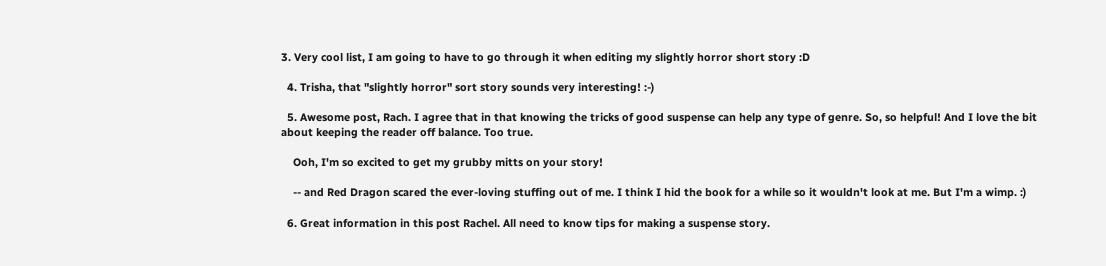3. Very cool list, I am going to have to go through it when editing my slightly horror short story :D

  4. Trisha, that "slightly horror" sort story sounds very interesting! :-)

  5. Awesome post, Rach. I agree that in that knowing the tricks of good suspense can help any type of genre. So, so helpful! And I love the bit about keeping the reader off balance. Too true.

    Ooh, I'm so excited to get my grubby mitts on your story!

    -- and Red Dragon scared the ever-loving stuffing out of me. I think I hid the book for a while so it wouldn't look at me. But I'm a wimp. :)

  6. Great information in this post Rachel. All need to know tips for making a suspense story.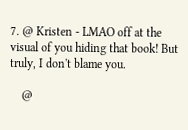7. @ Kristen - LMAO off at the visual of you hiding that book! But truly, I don't blame you.

    @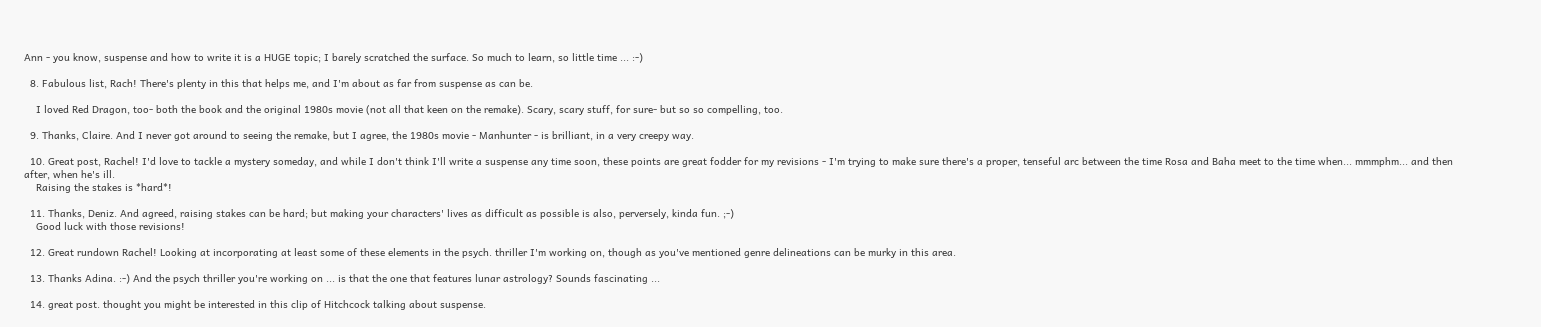Ann - you know, suspense and how to write it is a HUGE topic; I barely scratched the surface. So much to learn, so little time ... :-)

  8. Fabulous list, Rach! There's plenty in this that helps me, and I'm about as far from suspense as can be.

    I loved Red Dragon, too- both the book and the original 1980s movie (not all that keen on the remake). Scary, scary stuff, for sure- but so so compelling, too.

  9. Thanks, Claire. And I never got around to seeing the remake, but I agree, the 1980s movie - Manhunter - is brilliant, in a very creepy way.

  10. Great post, Rachel! I'd love to tackle a mystery someday, and while I don't think I'll write a suspense any time soon, these points are great fodder for my revisions - I'm trying to make sure there's a proper, tenseful arc between the time Rosa and Baha meet to the time when... mmmphm... and then after, when he's ill.
    Raising the stakes is *hard*!

  11. Thanks, Deniz. And agreed, raising stakes can be hard; but making your characters' lives as difficult as possible is also, perversely, kinda fun. ;-)
    Good luck with those revisions!

  12. Great rundown Rachel! Looking at incorporating at least some of these elements in the psych. thriller I'm working on, though as you've mentioned genre delineations can be murky in this area.

  13. Thanks Adina. :-) And the psych thriller you're working on ... is that the one that features lunar astrology? Sounds fascinating ...

  14. great post. thought you might be interested in this clip of Hitchcock talking about suspense.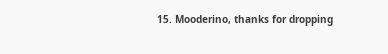15. Mooderino, thanks for dropping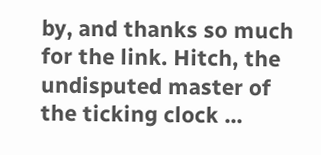by, and thanks so much for the link. Hitch, the undisputed master of the ticking clock ...